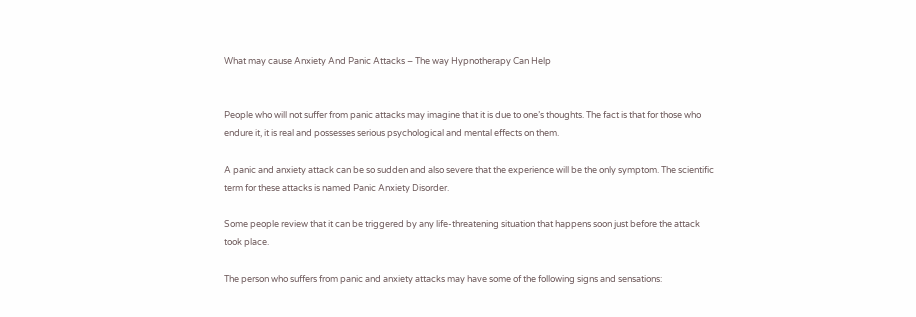What may cause Anxiety And Panic Attacks – The way Hypnotherapy Can Help


People who will not suffer from panic attacks may imagine that it is due to one’s thoughts. The fact is that for those who endure it, it is real and possesses serious psychological and mental effects on them.

A panic and anxiety attack can be so sudden and also severe that the experience will be the only symptom. The scientific term for these attacks is named Panic Anxiety Disorder.

Some people review that it can be triggered by any life-threatening situation that happens soon just before the attack took place.

The person who suffers from panic and anxiety attacks may have some of the following signs and sensations: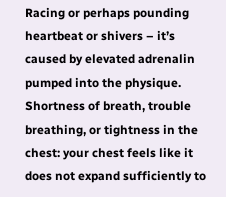Racing or perhaps pounding heartbeat or shivers – it’s caused by elevated adrenalin pumped into the physique.
Shortness of breath, trouble breathing, or tightness in the chest: your chest feels like it does not expand sufficiently to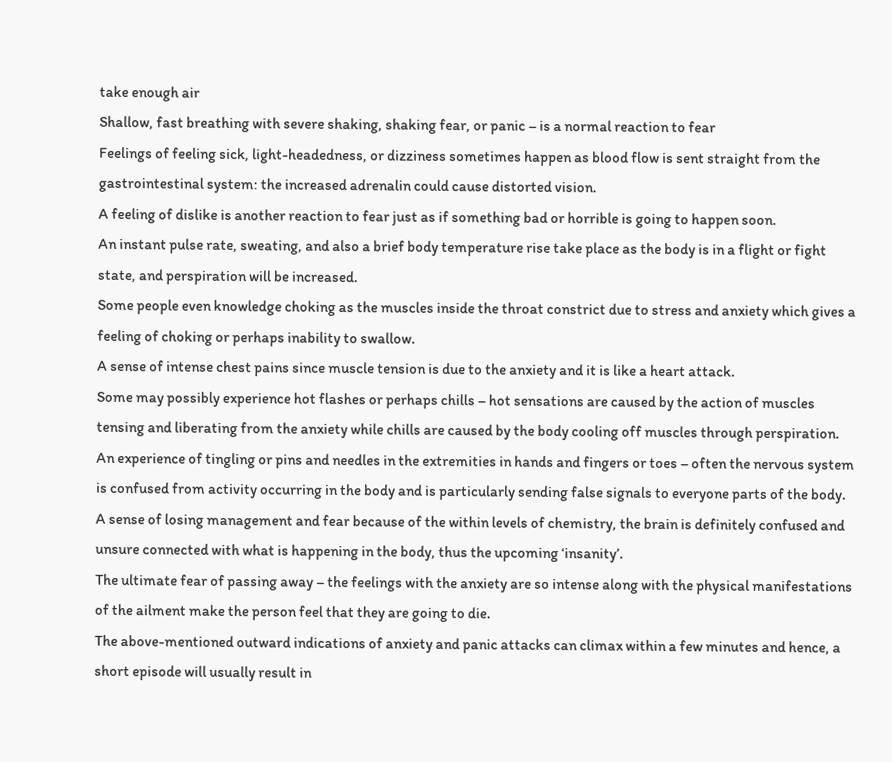take enough air
Shallow, fast breathing with severe shaking, shaking fear, or panic – is a normal reaction to fear
Feelings of feeling sick, light-headedness, or dizziness sometimes happen as blood flow is sent straight from the gastrointestinal system: the increased adrenalin could cause distorted vision.
A feeling of dislike is another reaction to fear just as if something bad or horrible is going to happen soon.
An instant pulse rate, sweating, and also a brief body temperature rise take place as the body is in a flight or fight state, and perspiration will be increased.
Some people even knowledge choking as the muscles inside the throat constrict due to stress and anxiety which gives a feeling of choking or perhaps inability to swallow.
A sense of intense chest pains since muscle tension is due to the anxiety and it is like a heart attack.
Some may possibly experience hot flashes or perhaps chills – hot sensations are caused by the action of muscles tensing and liberating from the anxiety while chills are caused by the body cooling off muscles through perspiration.
An experience of tingling or pins and needles in the extremities in hands and fingers or toes – often the nervous system is confused from activity occurring in the body and is particularly sending false signals to everyone parts of the body.
A sense of losing management and fear because of the within levels of chemistry, the brain is definitely confused and unsure connected with what is happening in the body, thus the upcoming ‘insanity’.
The ultimate fear of passing away – the feelings with the anxiety are so intense along with the physical manifestations of the ailment make the person feel that they are going to die.
The above-mentioned outward indications of anxiety and panic attacks can climax within a few minutes and hence, a short episode will usually result in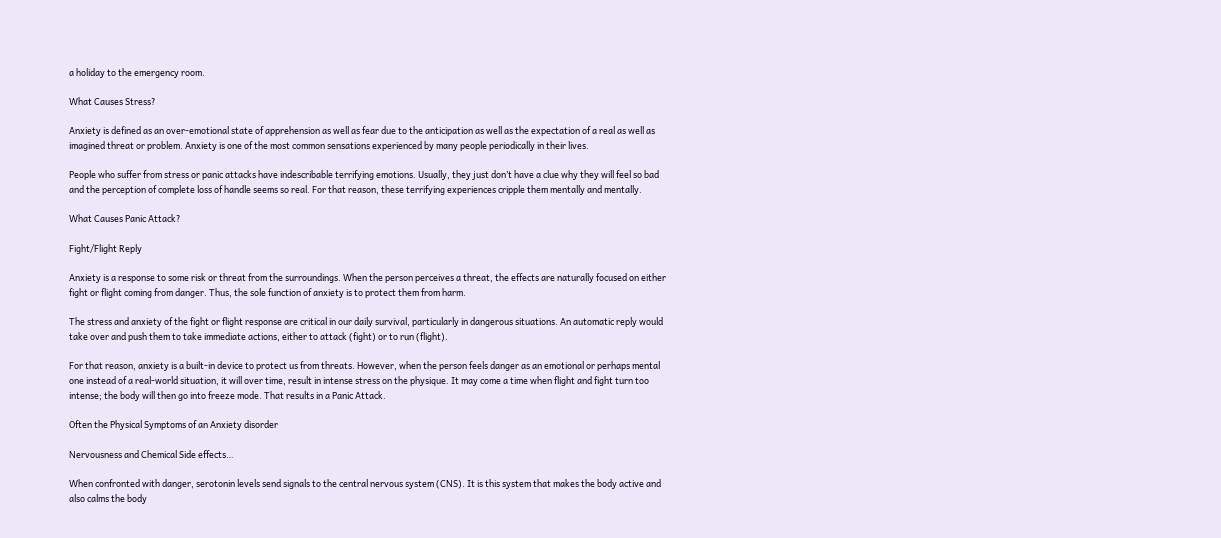a holiday to the emergency room.

What Causes Stress?

Anxiety is defined as an over-emotional state of apprehension as well as fear due to the anticipation as well as the expectation of a real as well as imagined threat or problem. Anxiety is one of the most common sensations experienced by many people periodically in their lives.

People who suffer from stress or panic attacks have indescribable terrifying emotions. Usually, they just don’t have a clue why they will feel so bad and the perception of complete loss of handle seems so real. For that reason, these terrifying experiences cripple them mentally and mentally.

What Causes Panic Attack?

Fight/Flight Reply

Anxiety is a response to some risk or threat from the surroundings. When the person perceives a threat, the effects are naturally focused on either fight or flight coming from danger. Thus, the sole function of anxiety is to protect them from harm.

The stress and anxiety of the fight or flight response are critical in our daily survival, particularly in dangerous situations. An automatic reply would take over and push them to take immediate actions, either to attack (fight) or to run (flight).

For that reason, anxiety is a built-in device to protect us from threats. However, when the person feels danger as an emotional or perhaps mental one instead of a real-world situation, it will over time, result in intense stress on the physique. It may come a time when flight and fight turn too intense; the body will then go into freeze mode. That results in a Panic Attack.

Often the Physical Symptoms of an Anxiety disorder

Nervousness and Chemical Side effects…

When confronted with danger, serotonin levels send signals to the central nervous system (CNS). It is this system that makes the body active and also calms the body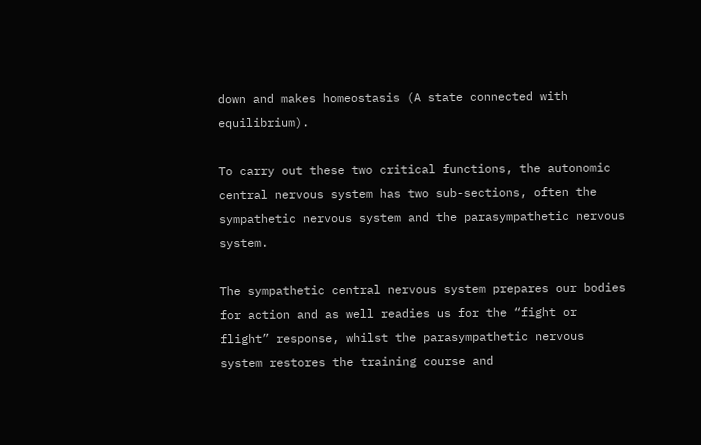down and makes homeostasis (A state connected with equilibrium).

To carry out these two critical functions, the autonomic central nervous system has two sub-sections, often the sympathetic nervous system and the parasympathetic nervous system.

The sympathetic central nervous system prepares our bodies for action and as well readies us for the “fight or flight” response, whilst the parasympathetic nervous system restores the training course and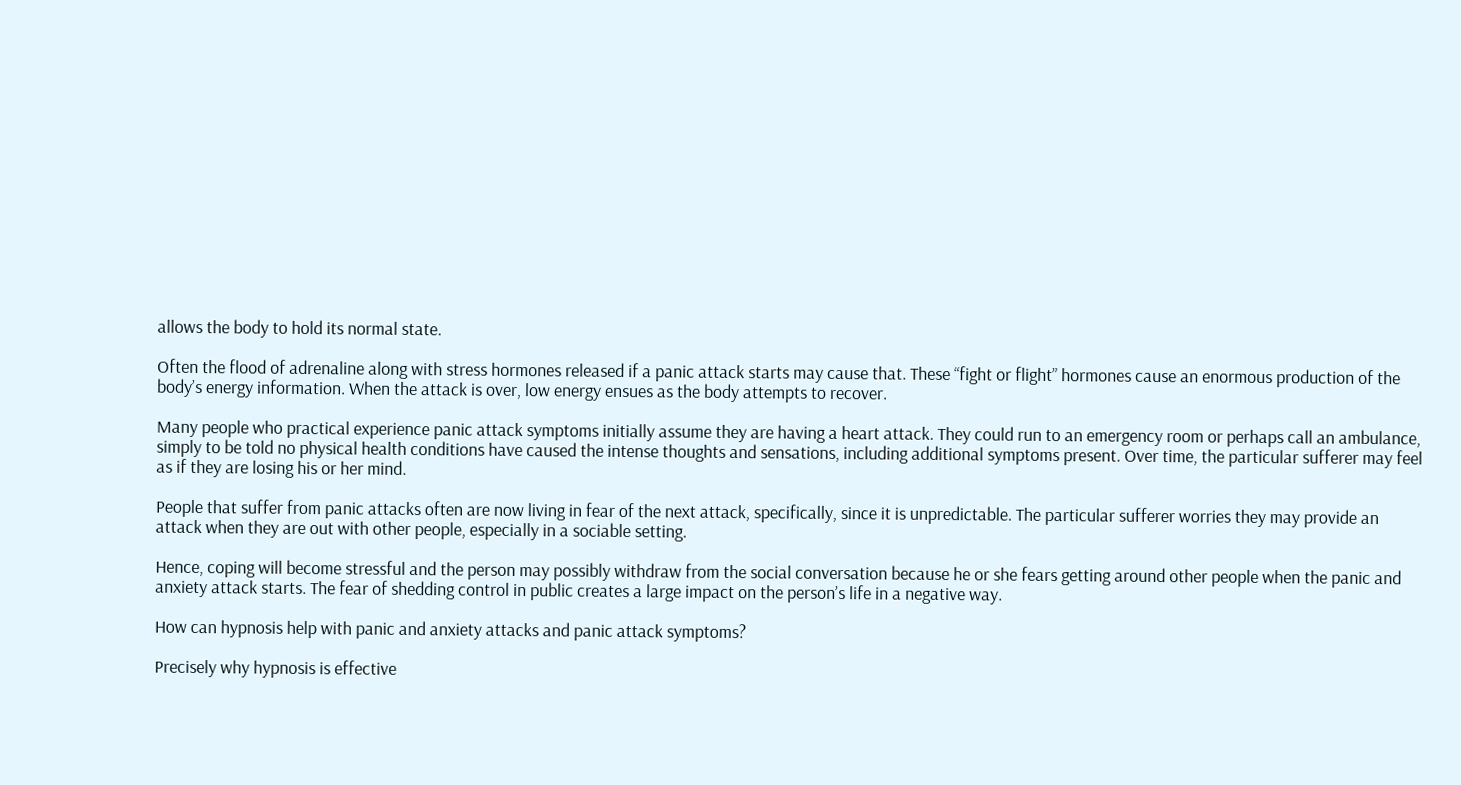allows the body to hold its normal state.

Often the flood of adrenaline along with stress hormones released if a panic attack starts may cause that. These “fight or flight” hormones cause an enormous production of the body’s energy information. When the attack is over, low energy ensues as the body attempts to recover.

Many people who practical experience panic attack symptoms initially assume they are having a heart attack. They could run to an emergency room or perhaps call an ambulance, simply to be told no physical health conditions have caused the intense thoughts and sensations, including additional symptoms present. Over time, the particular sufferer may feel as if they are losing his or her mind.

People that suffer from panic attacks often are now living in fear of the next attack, specifically, since it is unpredictable. The particular sufferer worries they may provide an attack when they are out with other people, especially in a sociable setting.

Hence, coping will become stressful and the person may possibly withdraw from the social conversation because he or she fears getting around other people when the panic and anxiety attack starts. The fear of shedding control in public creates a large impact on the person’s life in a negative way.

How can hypnosis help with panic and anxiety attacks and panic attack symptoms?

Precisely why hypnosis is effective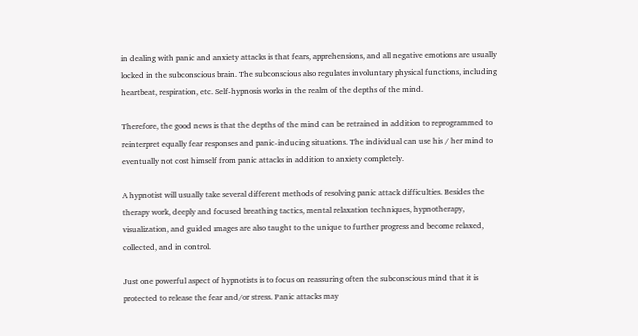in dealing with panic and anxiety attacks is that fears, apprehensions, and all negative emotions are usually locked in the subconscious brain. The subconscious also regulates involuntary physical functions, including heartbeat, respiration, etc. Self-hypnosis works in the realm of the depths of the mind.

Therefore, the good news is that the depths of the mind can be retrained in addition to reprogrammed to reinterpret equally fear responses and panic-inducing situations. The individual can use his / her mind to eventually not cost himself from panic attacks in addition to anxiety completely.

A hypnotist will usually take several different methods of resolving panic attack difficulties. Besides the therapy work, deeply and focused breathing tactics, mental relaxation techniques, hypnotherapy, visualization, and guided ımages are also taught to the unique to further progress and become relaxed, collected, and in control.

Just one powerful aspect of hypnotists is to focus on reassuring often the subconscious mind that it is protected to release the fear and/or stress. Panic attacks may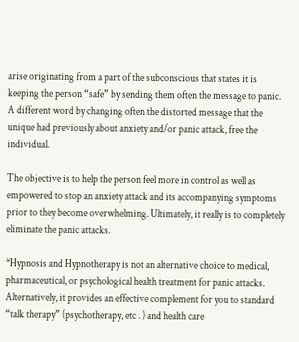arise originating from a part of the subconscious that states it is keeping the person “safe” by sending them often the message to panic. A different word by changing often the distorted message that the unique had previously about anxiety and/or panic attack, free the individual.

The objective is to help the person feel more in control as well as empowered to stop an anxiety attack and its accompanying symptoms prior to they become overwhelming. Ultimately, it really is to completely eliminate the panic attacks.

*Hypnosis and Hypnotherapy is not an alternative choice to medical, pharmaceutical, or psychological health treatment for panic attacks. Alternatively, it provides an effective complement for you to standard “talk therapy” (psychotherapy, etc . ) and health care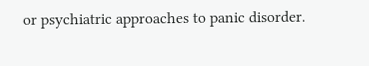or psychiatric approaches to panic disorder.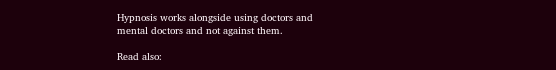Hypnosis works alongside using doctors and mental doctors and not against them.

Read also: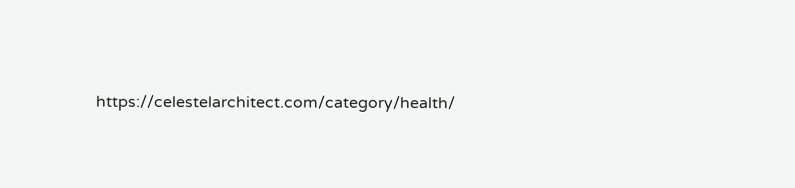https://celestelarchitect.com/category/health/